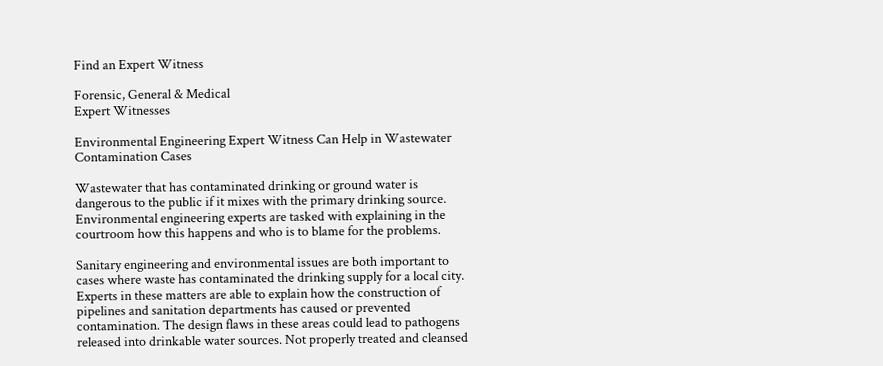Find an Expert Witness

Forensic, General & Medical
Expert Witnesses

Environmental Engineering Expert Witness Can Help in Wastewater Contamination Cases

Wastewater that has contaminated drinking or ground water is dangerous to the public if it mixes with the primary drinking source. Environmental engineering experts are tasked with explaining in the courtroom how this happens and who is to blame for the problems.

Sanitary engineering and environmental issues are both important to cases where waste has contaminated the drinking supply for a local city. Experts in these matters are able to explain how the construction of pipelines and sanitation departments has caused or prevented contamination. The design flaws in these areas could lead to pathogens released into drinkable water sources. Not properly treated and cleansed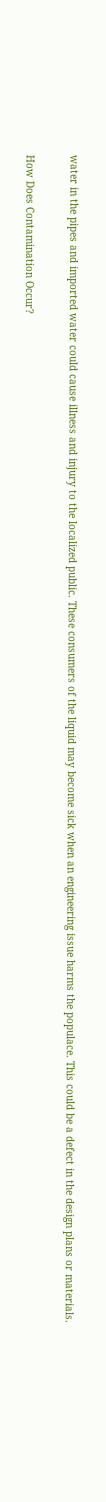water in the pipes and imported water could cause illness and injury to the localized public. These consumers of the liquid may become sick when an engineering issue harms the populace. This could be a defect in the design plans or materials.

How Does Contamination Occur?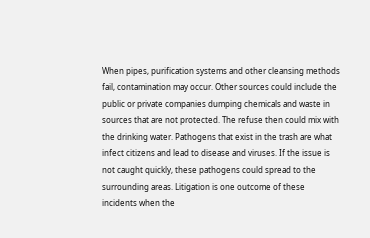When pipes, purification systems and other cleansing methods fail, contamination may occur. Other sources could include the public or private companies dumping chemicals and waste in sources that are not protected. The refuse then could mix with the drinking water. Pathogens that exist in the trash are what infect citizens and lead to disease and viruses. If the issue is not caught quickly, these pathogens could spread to the surrounding areas. Litigation is one outcome of these incidents when the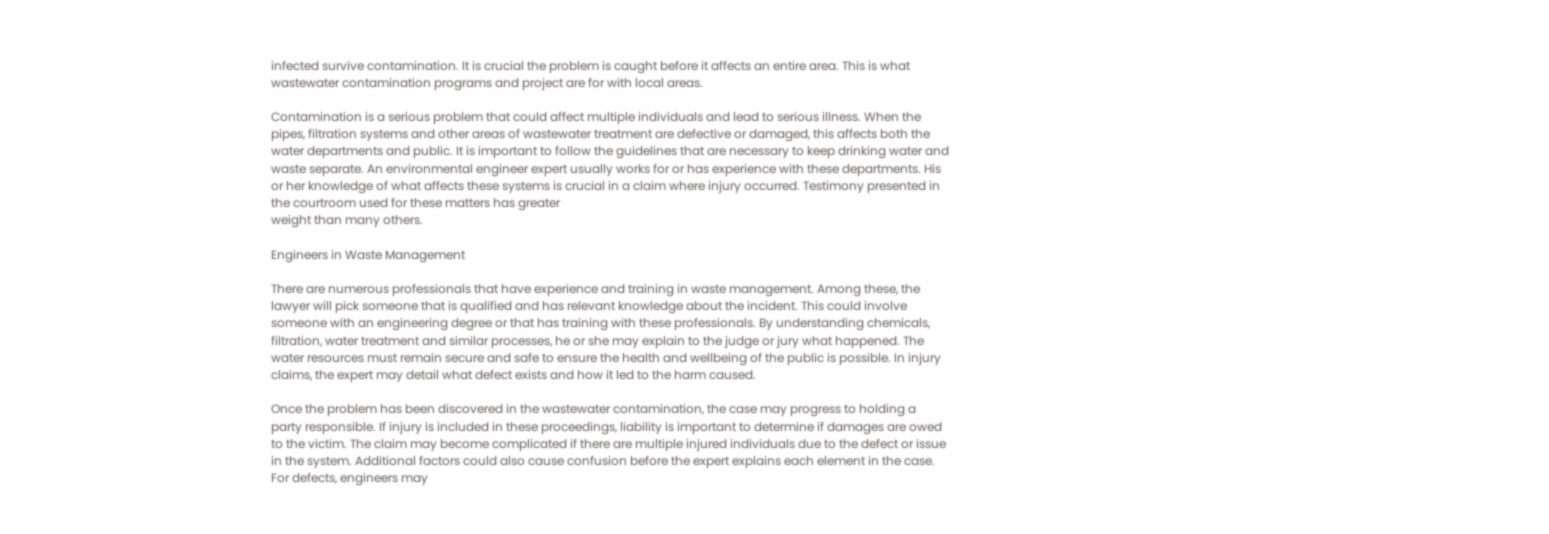infected survive contamination. It is crucial the problem is caught before it affects an entire area. This is what wastewater contamination programs and project are for with local areas.

Contamination is a serious problem that could affect multiple individuals and lead to serious illness. When the pipes, filtration systems and other areas of wastewater treatment are defective or damaged, this affects both the water departments and public. It is important to follow the guidelines that are necessary to keep drinking water and waste separate. An environmental engineer expert usually works for or has experience with these departments. His or her knowledge of what affects these systems is crucial in a claim where injury occurred. Testimony presented in the courtroom used for these matters has greater
weight than many others.

Engineers in Waste Management

There are numerous professionals that have experience and training in waste management. Among these, the lawyer will pick someone that is qualified and has relevant knowledge about the incident. This could involve someone with an engineering degree or that has training with these professionals. By understanding chemicals, filtration, water treatment and similar processes, he or she may explain to the judge or jury what happened. The water resources must remain secure and safe to ensure the health and wellbeing of the public is possible. In injury claims, the expert may detail what defect exists and how it led to the harm caused.

Once the problem has been discovered in the wastewater contamination, the case may progress to holding a party responsible. If injury is included in these proceedings, liability is important to determine if damages are owed to the victim. The claim may become complicated if there are multiple injured individuals due to the defect or issue in the system. Additional factors could also cause confusion before the expert explains each element in the case. For defects, engineers may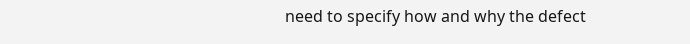need to specify how and why the defect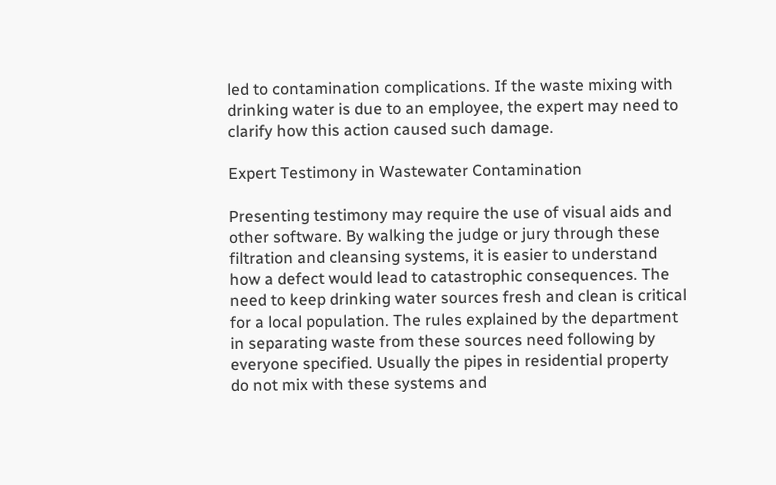led to contamination complications. If the waste mixing with drinking water is due to an employee, the expert may need to clarify how this action caused such damage.

Expert Testimony in Wastewater Contamination

Presenting testimony may require the use of visual aids and other software. By walking the judge or jury through these filtration and cleansing systems, it is easier to understand how a defect would lead to catastrophic consequences. The need to keep drinking water sources fresh and clean is critical for a local population. The rules explained by the department in separating waste from these sources need following by everyone specified. Usually the pipes in residential property do not mix with these systems and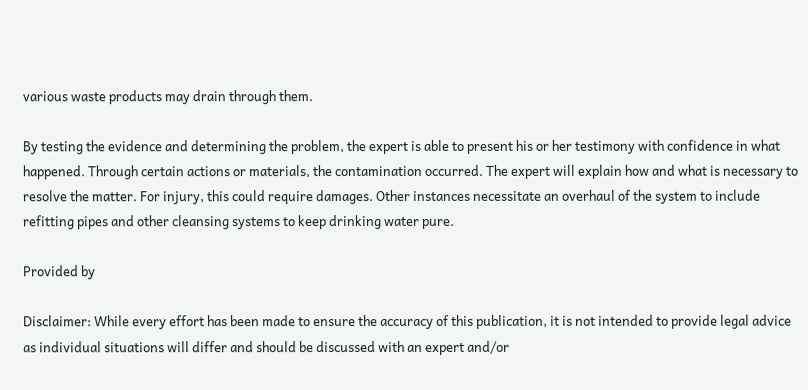various waste products may drain through them.

By testing the evidence and determining the problem, the expert is able to present his or her testimony with confidence in what happened. Through certain actions or materials, the contamination occurred. The expert will explain how and what is necessary to resolve the matter. For injury, this could require damages. Other instances necessitate an overhaul of the system to include refitting pipes and other cleansing systems to keep drinking water pure.

Provided by

Disclaimer: While every effort has been made to ensure the accuracy of this publication, it is not intended to provide legal advice as individual situations will differ and should be discussed with an expert and/or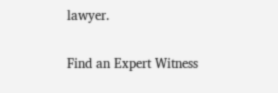lawyer.

Find an Expert Witness